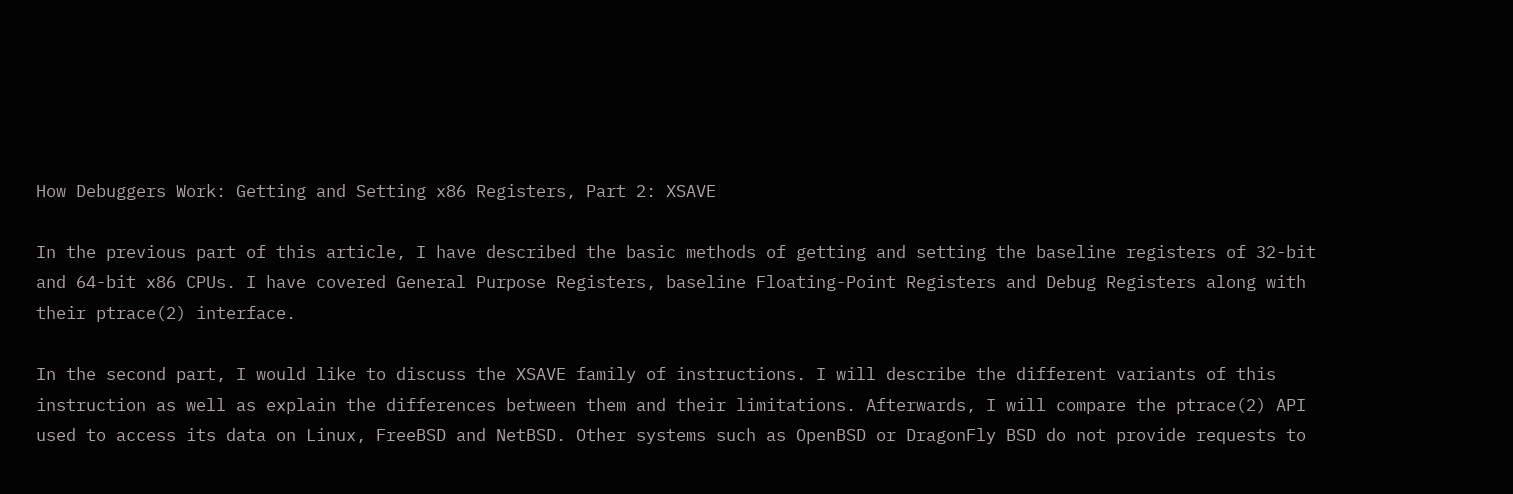How Debuggers Work: Getting and Setting x86 Registers, Part 2: XSAVE

In the previous part of this article, I have described the basic methods of getting and setting the baseline registers of 32-bit and 64-bit x86 CPUs. I have covered General Purpose Registers, baseline Floating-Point Registers and Debug Registers along with their ptrace(2) interface.

In the second part, I would like to discuss the XSAVE family of instructions. I will describe the different variants of this instruction as well as explain the differences between them and their limitations. Afterwards, I will compare the ptrace(2) API used to access its data on Linux, FreeBSD and NetBSD. Other systems such as OpenBSD or DragonFly BSD do not provide requests to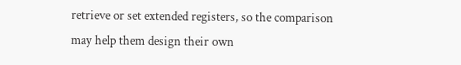retrieve or set extended registers, so the comparison may help them design their own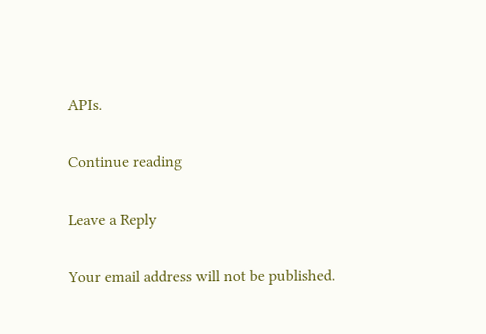APIs.

Continue reading

Leave a Reply

Your email address will not be published.